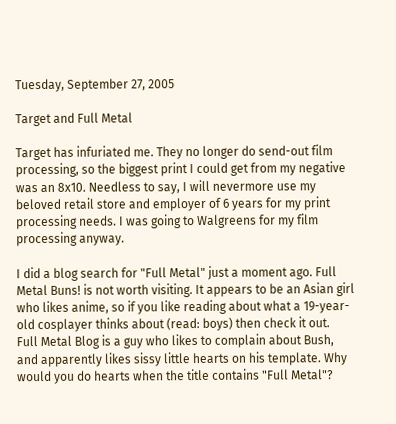Tuesday, September 27, 2005

Target and Full Metal

Target has infuriated me. They no longer do send-out film processing, so the biggest print I could get from my negative was an 8x10. Needless to say, I will nevermore use my beloved retail store and employer of 6 years for my print processing needs. I was going to Walgreens for my film processing anyway.

I did a blog search for "Full Metal" just a moment ago. Full Metal Buns! is not worth visiting. It appears to be an Asian girl who likes anime, so if you like reading about what a 19-year-old cosplayer thinks about (read: boys) then check it out.
Full Metal Blog is a guy who likes to complain about Bush, and apparently likes sissy little hearts on his template. Why would you do hearts when the title contains "Full Metal"?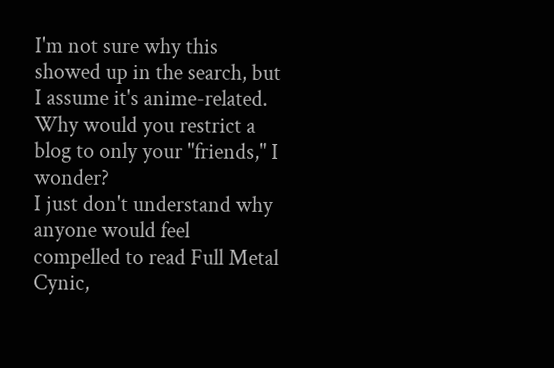I'm not sure why this showed up in the search, but I assume it's anime-related. Why would you restrict a blog to only your "friends," I wonder?
I just don't understand why anyone would feel compelled to read Full Metal Cynic,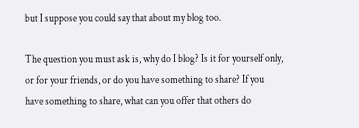but I suppose you could say that about my blog too.

The question you must ask is, why do I blog? Is it for yourself only, or for your friends, or do you have something to share? If you have something to share, what can you offer that others do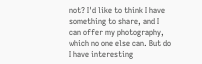not? I'd like to think I have something to share, and I can offer my photography, which no one else can. But do I have interesting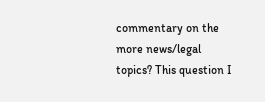commentary on the more news/legal topics? This question I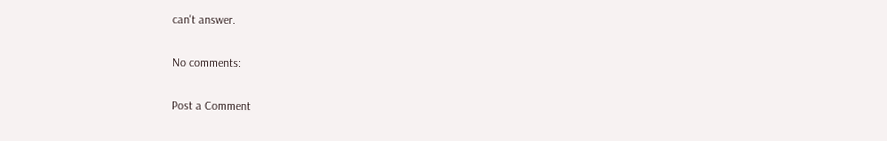can't answer.

No comments:

Post a Comment